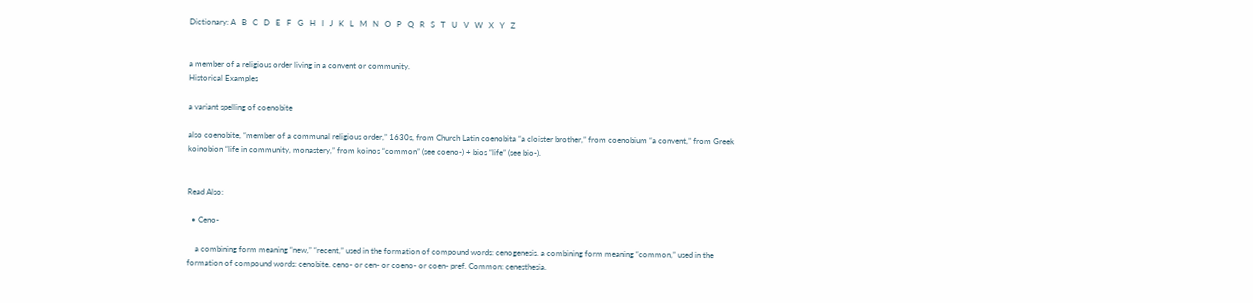Dictionary: A   B   C   D   E   F   G   H   I   J   K   L   M   N   O   P   Q   R   S   T   U   V   W   X   Y   Z


a member of a religious order living in a convent or community.
Historical Examples

a variant spelling of coenobite

also coenobite, “member of a communal religious order,” 1630s, from Church Latin coenobita “a cloister brother,” from coenobium “a convent,” from Greek koinobion “life in community, monastery,” from koinos “common” (see coeno-) + bios “life” (see bio-).


Read Also:

  • Ceno-

    a combining form meaning “new,” “recent,” used in the formation of compound words: cenogenesis. a combining form meaning “common,” used in the formation of compound words: cenobite. ceno- or cen- or coeno- or coen- pref. Common: cenesthesia.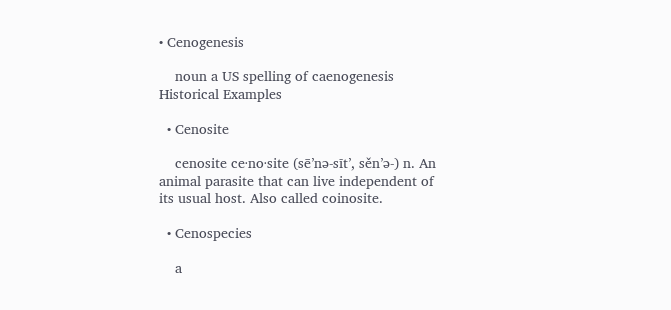• Cenogenesis

    noun a US spelling of caenogenesis Historical Examples

  • Cenosite

    cenosite ce·no·site (sē’nə-sīt’, sěn’ə-) n. An animal parasite that can live independent of its usual host. Also called coinosite.

  • Cenospecies

    a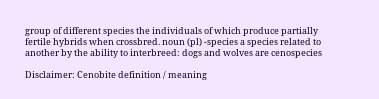group of different species the individuals of which produce partially fertile hybrids when crossbred. noun (pl) -species a species related to another by the ability to interbreed: dogs and wolves are cenospecies

Disclaimer: Cenobite definition / meaning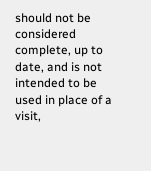should not be considered complete, up to date, and is not intended to be used in place of a visit,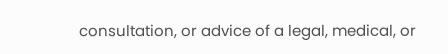consultation, or advice of a legal, medical, or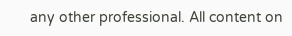any other professional. All content on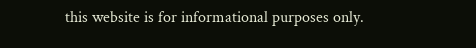this website is for informational purposes only.